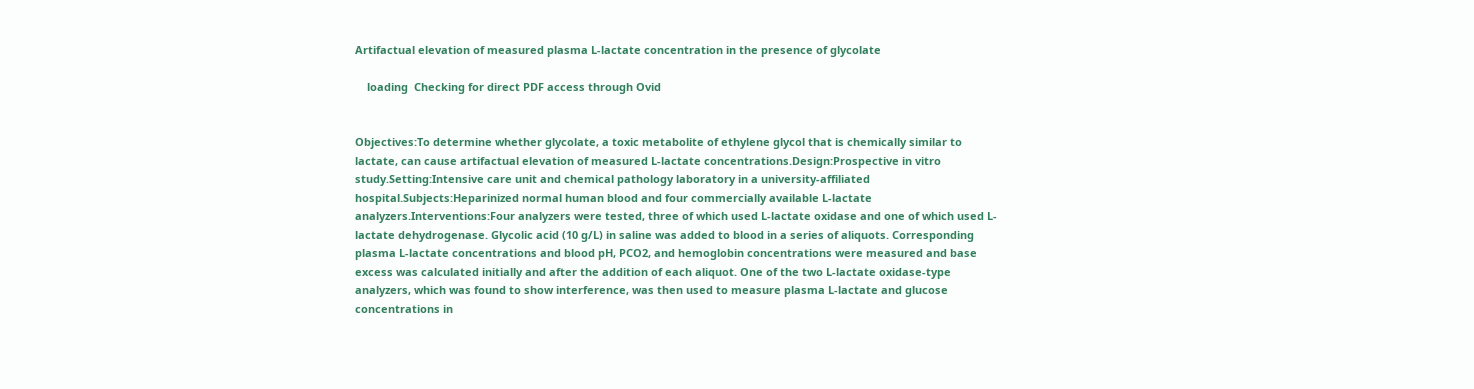Artifactual elevation of measured plasma L-lactate concentration in the presence of glycolate

    loading  Checking for direct PDF access through Ovid


Objectives:To determine whether glycolate, a toxic metabolite of ethylene glycol that is chemically similar to lactate, can cause artifactual elevation of measured L-lactate concentrations.Design:Prospective in vitro study.Setting:Intensive care unit and chemical pathology laboratory in a university-affiliated hospital.Subjects:Heparinized normal human blood and four commercially available L-lactate analyzers.Interventions:Four analyzers were tested, three of which used L-lactate oxidase and one of which used L-lactate dehydrogenase. Glycolic acid (10 g/L) in saline was added to blood in a series of aliquots. Corresponding plasma L-lactate concentrations and blood pH, PCO2, and hemoglobin concentrations were measured and base excess was calculated initially and after the addition of each aliquot. One of the two L-lactate oxidase-type analyzers, which was found to show interference, was then used to measure plasma L-lactate and glucose concentrations in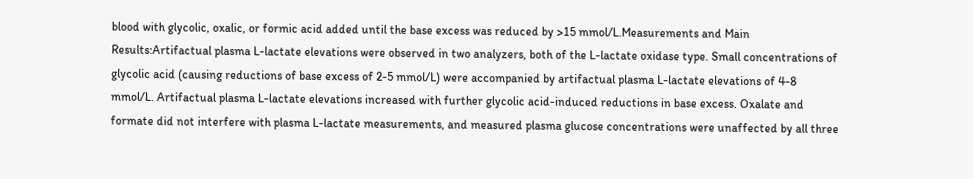blood with glycolic, oxalic, or formic acid added until the base excess was reduced by >15 mmol/L.Measurements and Main Results:Artifactual plasma L-lactate elevations were observed in two analyzers, both of the L-lactate oxidase type. Small concentrations of glycolic acid (causing reductions of base excess of 2-5 mmol/L) were accompanied by artifactual plasma L-lactate elevations of 4-8 mmol/L. Artifactual plasma L-lactate elevations increased with further glycolic acid-induced reductions in base excess. Oxalate and formate did not interfere with plasma L-lactate measurements, and measured plasma glucose concentrations were unaffected by all three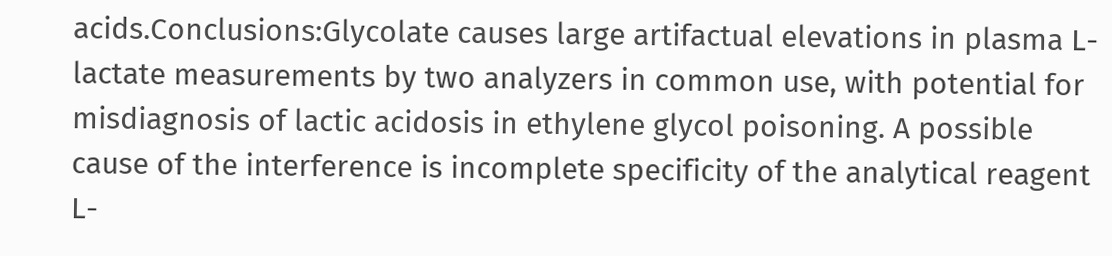acids.Conclusions:Glycolate causes large artifactual elevations in plasma L-lactate measurements by two analyzers in common use, with potential for misdiagnosis of lactic acidosis in ethylene glycol poisoning. A possible cause of the interference is incomplete specificity of the analytical reagent L-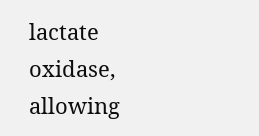lactate oxidase, allowing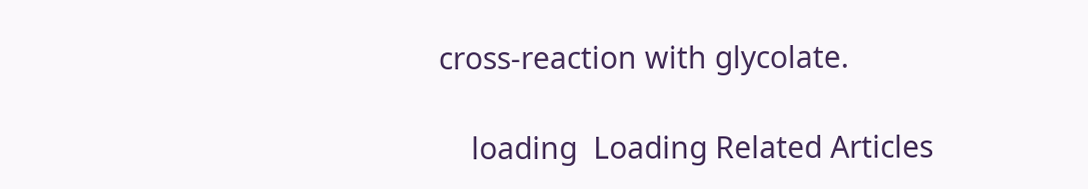cross-reaction with glycolate.

    loading  Loading Related Articles